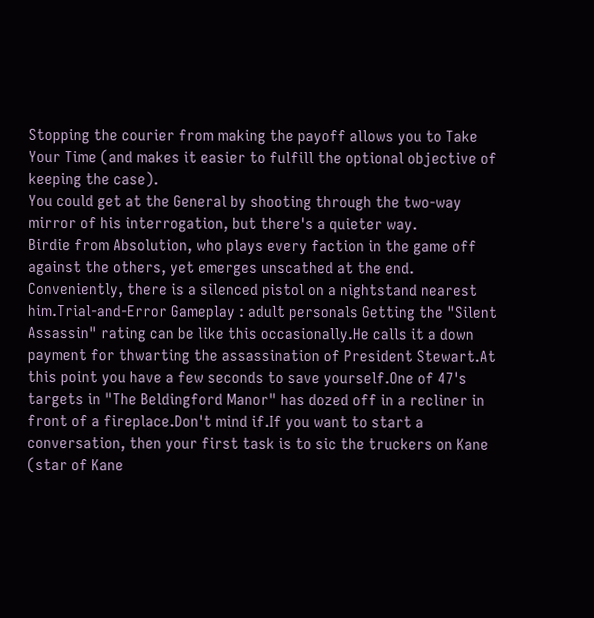Stopping the courier from making the payoff allows you to Take Your Time (and makes it easier to fulfill the optional objective of keeping the case).
You could get at the General by shooting through the two-way mirror of his interrogation, but there's a quieter way.
Birdie from Absolution, who plays every faction in the game off against the others, yet emerges unscathed at the end.
Conveniently, there is a silenced pistol on a nightstand nearest him.Trial-and-Error Gameplay : adult personals Getting the "Silent Assassin" rating can be like this occasionally.He calls it a down payment for thwarting the assassination of President Stewart.At this point you have a few seconds to save yourself.One of 47's targets in "The Beldingford Manor" has dozed off in a recliner in front of a fireplace.Don't mind if.If you want to start a conversation, then your first task is to sic the truckers on Kane (star of Kane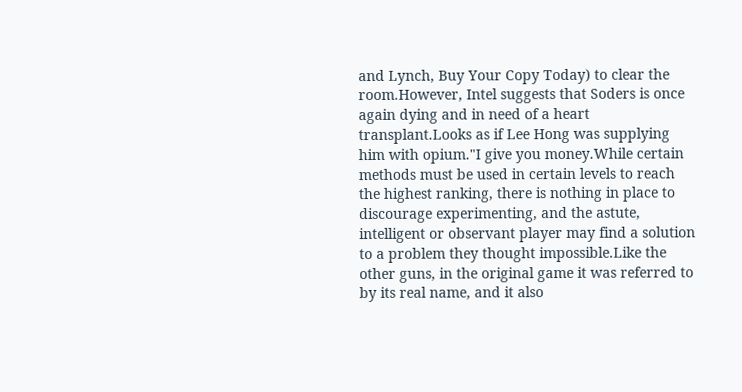and Lynch, Buy Your Copy Today) to clear the room.However, Intel suggests that Soders is once again dying and in need of a heart transplant.Looks as if Lee Hong was supplying him with opium."I give you money.While certain methods must be used in certain levels to reach the highest ranking, there is nothing in place to discourage experimenting, and the astute, intelligent or observant player may find a solution to a problem they thought impossible.Like the other guns, in the original game it was referred to by its real name, and it also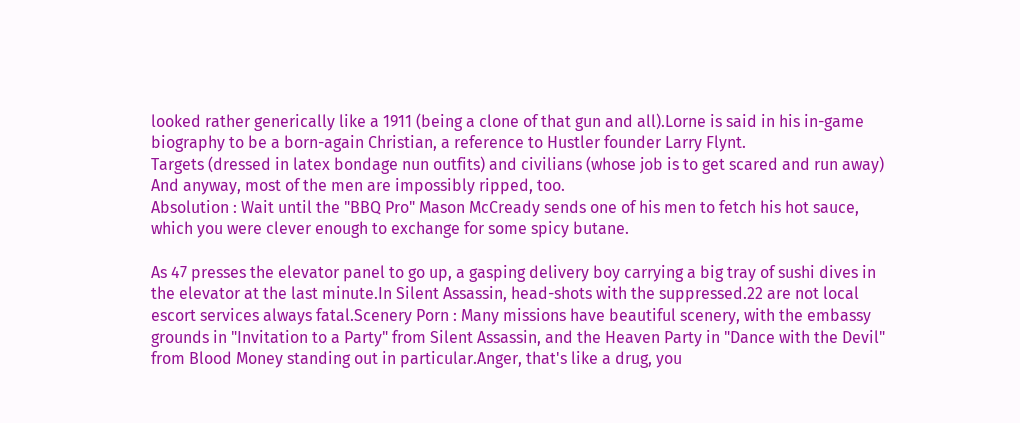looked rather generically like a 1911 (being a clone of that gun and all).Lorne is said in his in-game biography to be a born-again Christian, a reference to Hustler founder Larry Flynt.
Targets (dressed in latex bondage nun outfits) and civilians (whose job is to get scared and run away) And anyway, most of the men are impossibly ripped, too.
Absolution : Wait until the "BBQ Pro" Mason McCready sends one of his men to fetch his hot sauce, which you were clever enough to exchange for some spicy butane.

As 47 presses the elevator panel to go up, a gasping delivery boy carrying a big tray of sushi dives in the elevator at the last minute.In Silent Assassin, head-shots with the suppressed.22 are not local escort services always fatal.Scenery Porn : Many missions have beautiful scenery, with the embassy grounds in "Invitation to a Party" from Silent Assassin, and the Heaven Party in "Dance with the Devil" from Blood Money standing out in particular.Anger, that's like a drug, you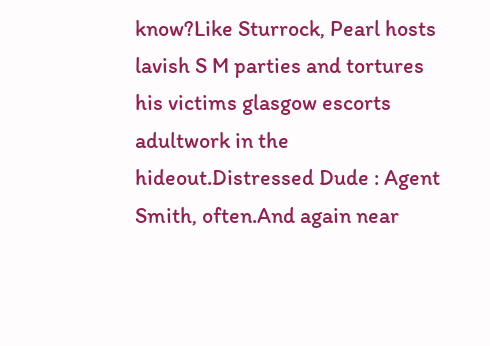know?Like Sturrock, Pearl hosts lavish S M parties and tortures his victims glasgow escorts adultwork in the hideout.Distressed Dude : Agent Smith, often.And again near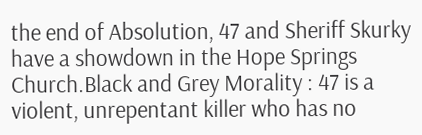the end of Absolution, 47 and Sheriff Skurky have a showdown in the Hope Springs Church.Black and Grey Morality : 47 is a violent, unrepentant killer who has no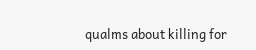qualms about killing for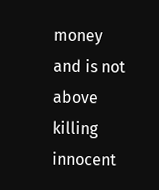money and is not above killing innocent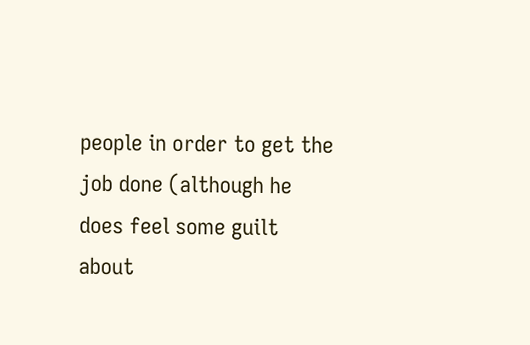people in order to get the job done (although he does feel some guilt about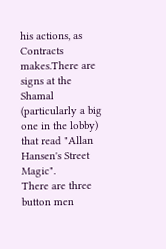his actions, as Contracts makes.There are signs at the Shamal (particularly a big one in the lobby) that read "Allan Hansen's Street Magic".
There are three button men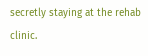secretly staying at the rehab clinic.